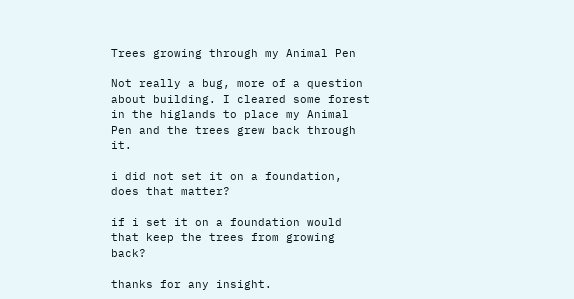Trees growing through my Animal Pen

Not really a bug, more of a question about building. I cleared some forest in the higlands to place my Animal Pen and the trees grew back through it.

i did not set it on a foundation, does that matter?

if i set it on a foundation would that keep the trees from growing back?

thanks for any insight.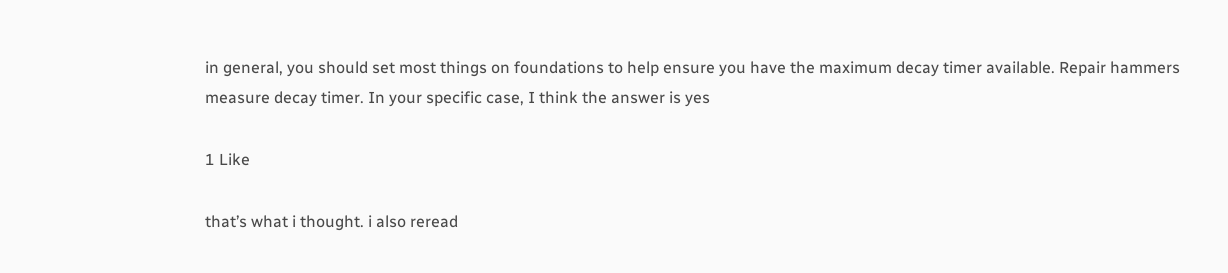in general, you should set most things on foundations to help ensure you have the maximum decay timer available. Repair hammers measure decay timer. In your specific case, I think the answer is yes

1 Like

that’s what i thought. i also reread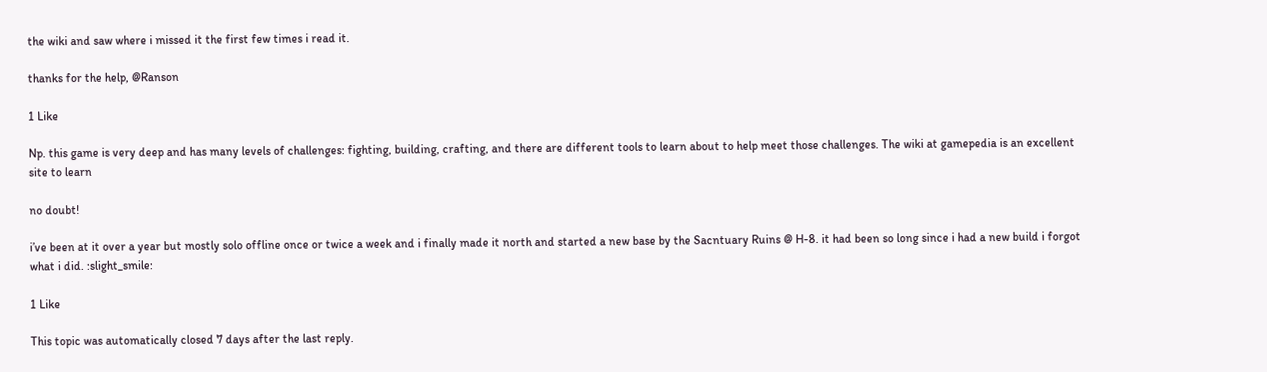the wiki and saw where i missed it the first few times i read it.

thanks for the help, @Ranson

1 Like

Np. this game is very deep and has many levels of challenges: fighting, building, crafting, and there are different tools to learn about to help meet those challenges. The wiki at gamepedia is an excellent site to learn

no doubt!

i’ve been at it over a year but mostly solo offline once or twice a week and i finally made it north and started a new base by the Sacntuary Ruins @ H-8. it had been so long since i had a new build i forgot what i did. :slight_smile:

1 Like

This topic was automatically closed 7 days after the last reply.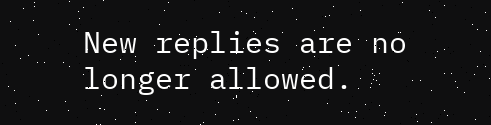New replies are no longer allowed.